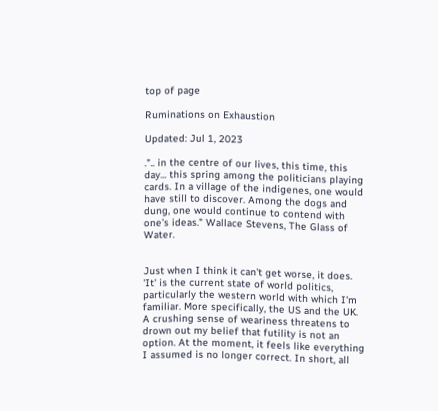top of page

Ruminations on Exhaustion

Updated: Jul 1, 2023

.".. in the centre of our lives, this time, this day... this spring among the politicians playing cards. In a village of the indigenes, one would have still to discover. Among the dogs and dung, one would continue to contend with one’s ideas." Wallace Stevens, The Glass of Water.


Just when I think it can't get worse, it does. 'It' is the current state of world politics, particularly the western world with which I'm familiar. More specifically, the US and the UK. A crushing sense of weariness threatens to drown out my belief that futility is not an option. At the moment, it feels like everything I assumed is no longer correct. In short, all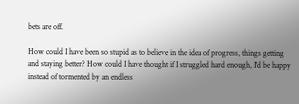bets are off.

How could I have been so stupid as to believe in the idea of progress, things getting and staying better? How could I have thought if I struggled hard enough, I'd be happy instead of tormented by an endless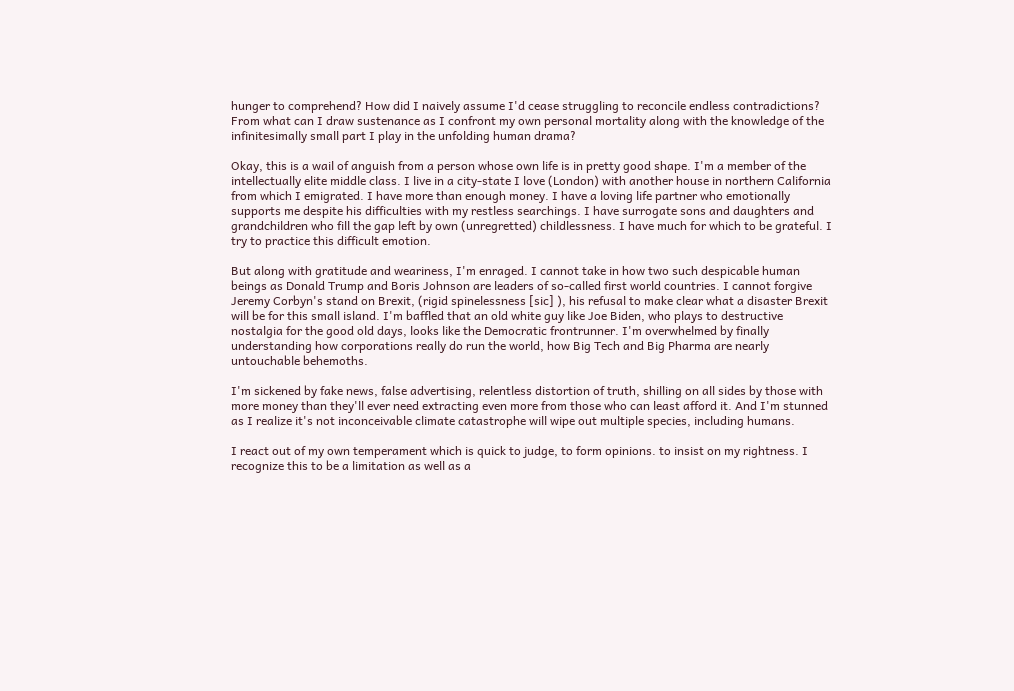hunger to comprehend? How did I naively assume I'd cease struggling to reconcile endless contradictions? From what can I draw sustenance as I confront my own personal mortality along with the knowledge of the infinitesimally small part I play in the unfolding human drama?

Okay, this is a wail of anguish from a person whose own life is in pretty good shape. I'm a member of the intellectually elite middle class. I live in a city-state I love (London) with another house in northern California from which I emigrated. I have more than enough money. I have a loving life partner who emotionally supports me despite his difficulties with my restless searchings. I have surrogate sons and daughters and grandchildren who fill the gap left by own (unregretted) childlessness. I have much for which to be grateful. I try to practice this difficult emotion.

But along with gratitude and weariness, I'm enraged. I cannot take in how two such despicable human beings as Donald Trump and Boris Johnson are leaders of so-called first world countries. I cannot forgive Jeremy Corbyn's stand on Brexit, (rigid spinelessness [sic] ), his refusal to make clear what a disaster Brexit will be for this small island. I'm baffled that an old white guy like Joe Biden, who plays to destructive nostalgia for the good old days, looks like the Democratic frontrunner. I'm overwhelmed by finally understanding how corporations really do run the world, how Big Tech and Big Pharma are nearly untouchable behemoths.

I'm sickened by fake news, false advertising, relentless distortion of truth, shilling on all sides by those with more money than they'll ever need extracting even more from those who can least afford it. And I'm stunned as I realize it's not inconceivable climate catastrophe will wipe out multiple species, including humans.

I react out of my own temperament which is quick to judge, to form opinions. to insist on my rightness. I recognize this to be a limitation as well as a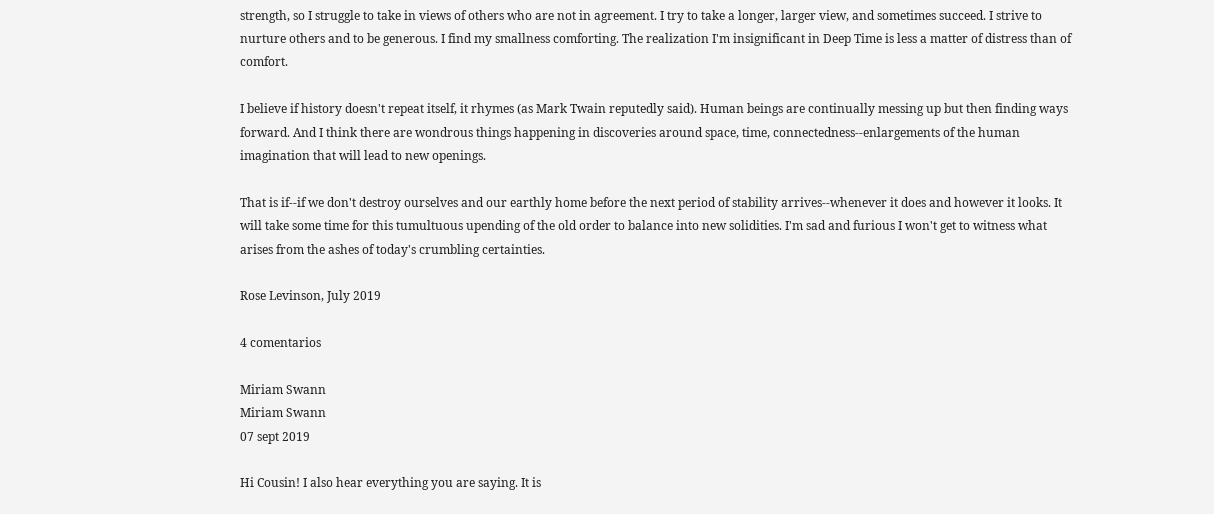strength, so I struggle to take in views of others who are not in agreement. I try to take a longer, larger view, and sometimes succeed. I strive to nurture others and to be generous. I find my smallness comforting. The realization I'm insignificant in Deep Time is less a matter of distress than of comfort.

I believe if history doesn't repeat itself, it rhymes (as Mark Twain reputedly said). Human beings are continually messing up but then finding ways forward. And I think there are wondrous things happening in discoveries around space, time, connectedness--enlargements of the human imagination that will lead to new openings.

That is if--if we don't destroy ourselves and our earthly home before the next period of stability arrives--whenever it does and however it looks. It will take some time for this tumultuous upending of the old order to balance into new solidities. I'm sad and furious I won't get to witness what arises from the ashes of today's crumbling certainties.

Rose Levinson, July 2019

4 comentarios

Miriam Swann
Miriam Swann
07 sept 2019

Hi Cousin! I also hear everything you are saying. It is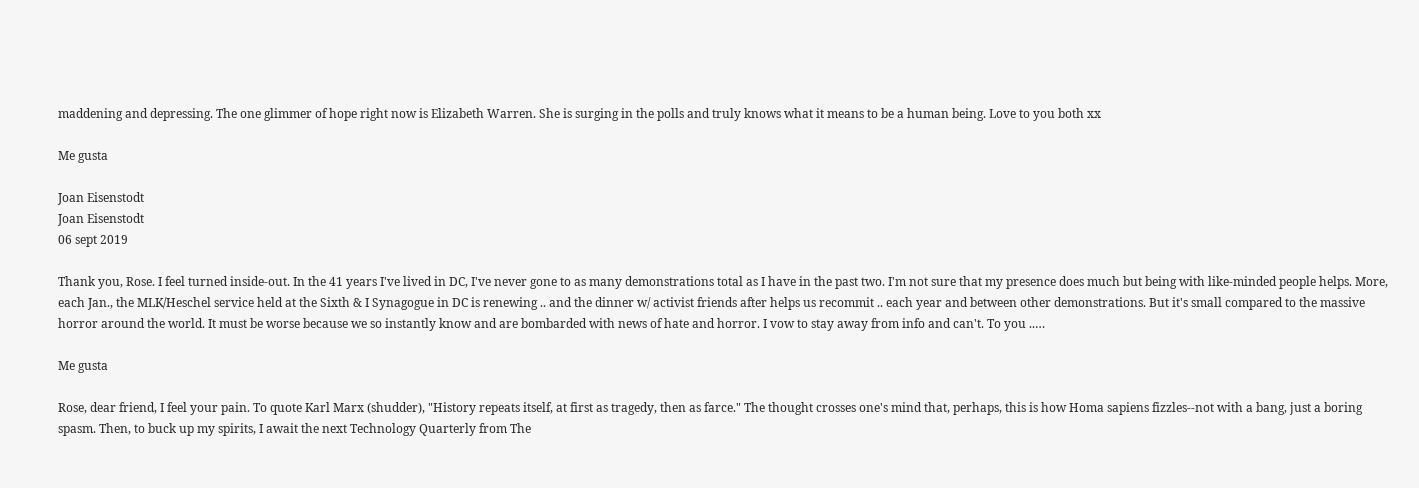maddening and depressing. The one glimmer of hope right now is Elizabeth Warren. She is surging in the polls and truly knows what it means to be a human being. Love to you both xx

Me gusta

Joan Eisenstodt
Joan Eisenstodt
06 sept 2019

Thank you, Rose. I feel turned inside-out. In the 41 years I've lived in DC, I've never gone to as many demonstrations total as I have in the past two. I'm not sure that my presence does much but being with like-minded people helps. More, each Jan., the MLK/Heschel service held at the Sixth & I Synagogue in DC is renewing .. and the dinner w/ activist friends after helps us recommit .. each year and between other demonstrations. But it's small compared to the massive horror around the world. It must be worse because we so instantly know and are bombarded with news of hate and horror. I vow to stay away from info and can't. To you ..…

Me gusta

Rose, dear friend, I feel your pain. To quote Karl Marx (shudder), "History repeats itself, at first as tragedy, then as farce." The thought crosses one's mind that, perhaps, this is how Homa sapiens fizzles--not with a bang, just a boring spasm. Then, to buck up my spirits, I await the next Technology Quarterly from The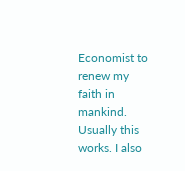Economist to renew my faith in mankind. Usually this works. I also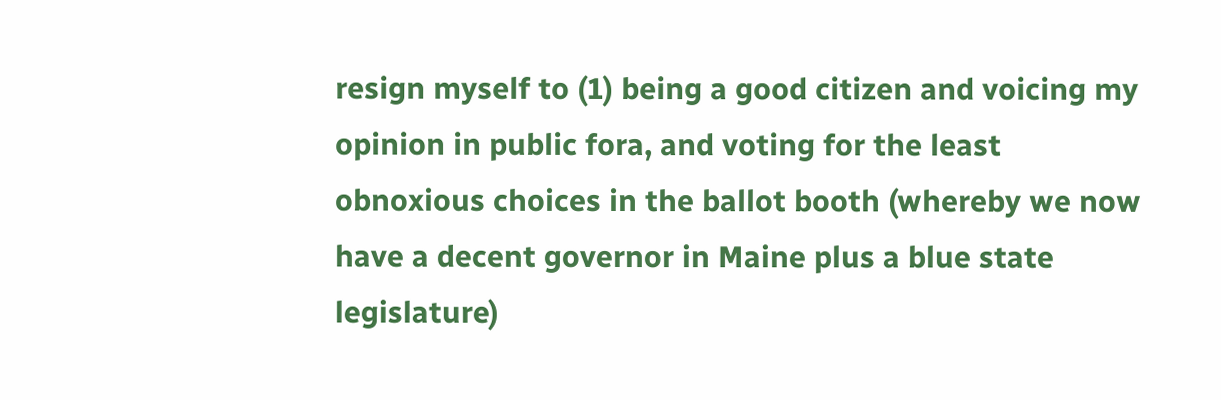resign myself to (1) being a good citizen and voicing my opinion in public fora, and voting for the least obnoxious choices in the ballot booth (whereby we now have a decent governor in Maine plus a blue state legislature)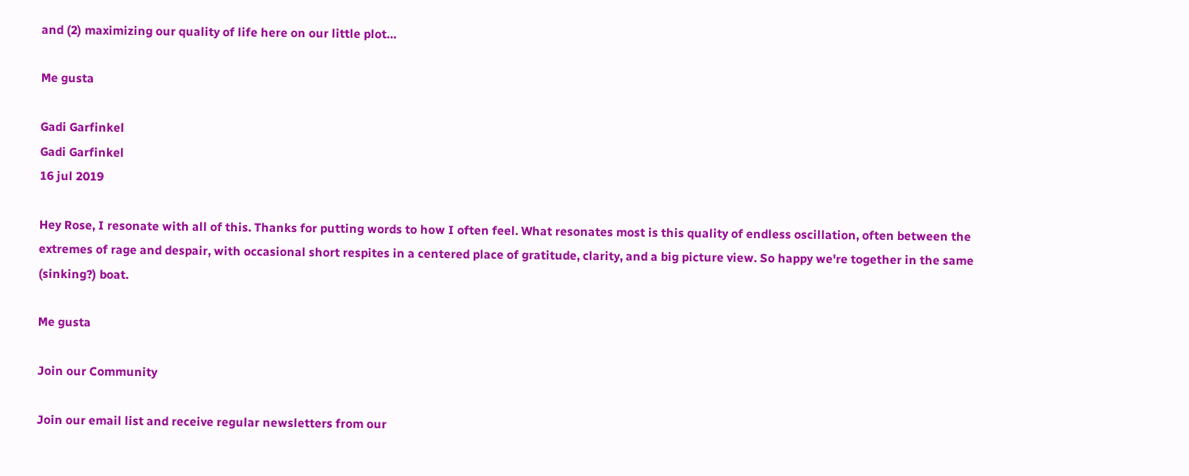and (2) maximizing our quality of life here on our little plot…

Me gusta

Gadi Garfinkel
Gadi Garfinkel
16 jul 2019

Hey Rose, I resonate with all of this. Thanks for putting words to how I often feel. What resonates most is this quality of endless oscillation, often between the extremes of rage and despair, with occasional short respites in a centered place of gratitude, clarity, and a big picture view. So happy we're together in the same (sinking?) boat.

Me gusta

Join our Community

Join our email list and receive regular newsletters from our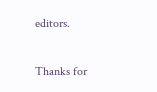editors.

Thanks for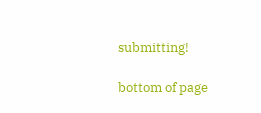submitting!

bottom of page